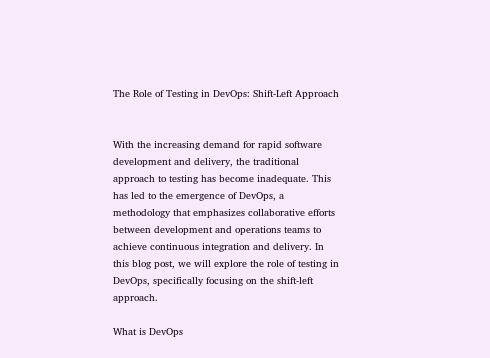The Role of Testing in DevOps: Shift-Left Approach


With the increasing demand for rapid software development and delivery, the traditional approach to testing has become inadequate. This has led to the emergence of DevOps, a methodology that emphasizes collaborative efforts between development and operations teams to achieve continuous integration and delivery. In this blog post, we will explore the role of testing in DevOps, specifically focusing on the shift-left approach.

What is DevOps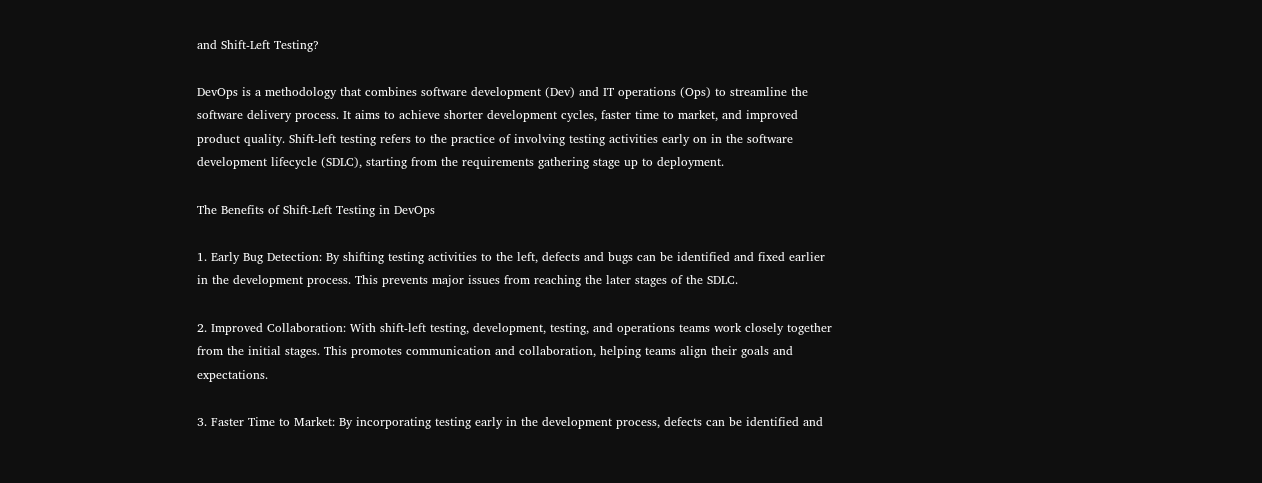and Shift-Left Testing?

DevOps is a methodology that combines software development (Dev) and IT operations (Ops) to streamline the software delivery process. It aims to achieve shorter development cycles, faster time to market, and improved product quality. Shift-left testing refers to the practice of involving testing activities early on in the software development lifecycle (SDLC), starting from the requirements gathering stage up to deployment.

The Benefits of Shift-Left Testing in DevOps

1. Early Bug Detection: By shifting testing activities to the left, defects and bugs can be identified and fixed earlier in the development process. This prevents major issues from reaching the later stages of the SDLC.

2. Improved Collaboration: With shift-left testing, development, testing, and operations teams work closely together from the initial stages. This promotes communication and collaboration, helping teams align their goals and expectations.

3. Faster Time to Market: By incorporating testing early in the development process, defects can be identified and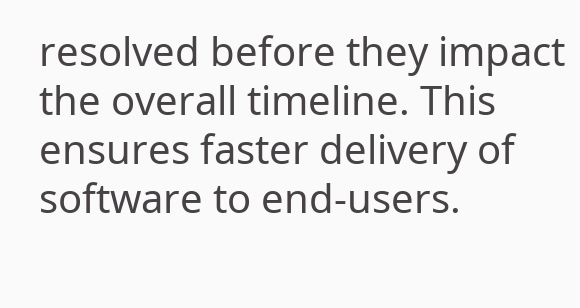resolved before they impact the overall timeline. This ensures faster delivery of software to end-users.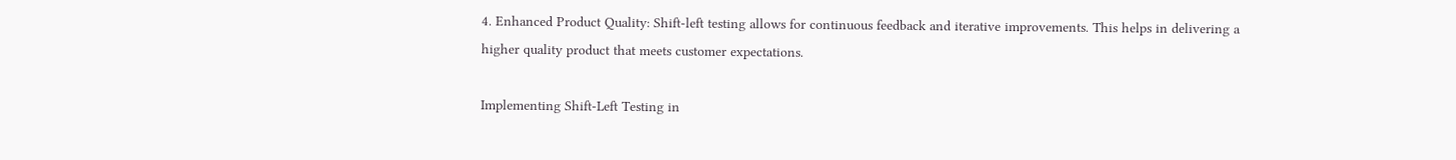4. Enhanced Product Quality: Shift-left testing allows for continuous feedback and iterative improvements. This helps in delivering a higher quality product that meets customer expectations.

Implementing Shift-Left Testing in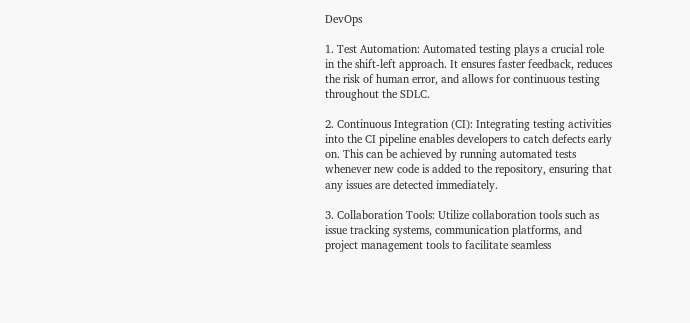DevOps

1. Test Automation: Automated testing plays a crucial role in the shift-left approach. It ensures faster feedback, reduces the risk of human error, and allows for continuous testing throughout the SDLC.

2. Continuous Integration (CI): Integrating testing activities into the CI pipeline enables developers to catch defects early on. This can be achieved by running automated tests whenever new code is added to the repository, ensuring that any issues are detected immediately.

3. Collaboration Tools: Utilize collaboration tools such as issue tracking systems, communication platforms, and project management tools to facilitate seamless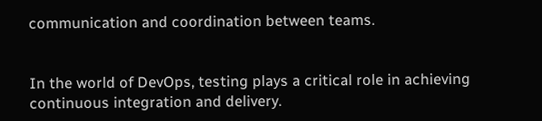communication and coordination between teams.


In the world of DevOps, testing plays a critical role in achieving continuous integration and delivery.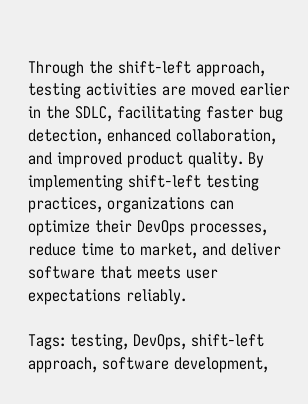Through the shift-left approach, testing activities are moved earlier in the SDLC, facilitating faster bug detection, enhanced collaboration, and improved product quality. By implementing shift-left testing practices, organizations can optimize their DevOps processes, reduce time to market, and deliver software that meets user expectations reliably.

Tags: testing, DevOps, shift-left approach, software development,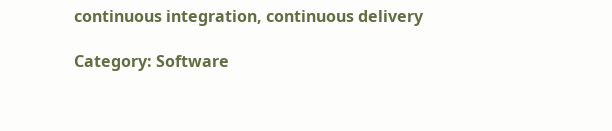continuous integration, continuous delivery

Category: Software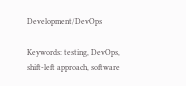Development/DevOps

Keywords: testing, DevOps, shift-left approach, software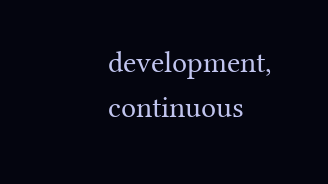development, continuous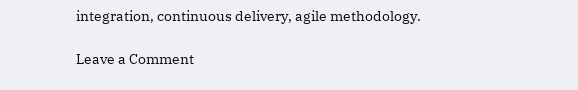integration, continuous delivery, agile methodology.

Leave a Comment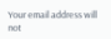Your email address will not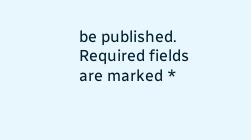be published. Required fields are marked *